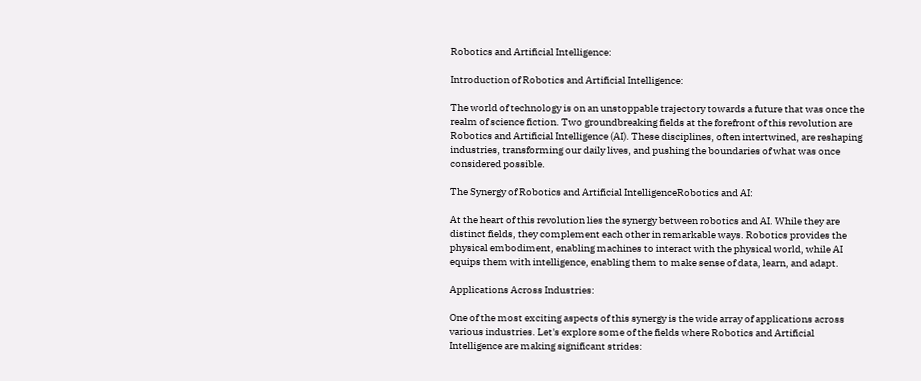Robotics and Artificial Intelligence:

Introduction of Robotics and Artificial Intelligence:

The world of technology is on an unstoppable trajectory towards a future that was once the realm of science fiction. Two groundbreaking fields at the forefront of this revolution are Robotics and Artificial Intelligence (AI). These disciplines, often intertwined, are reshaping industries, transforming our daily lives, and pushing the boundaries of what was once considered possible.

The Synergy of Robotics and Artificial IntelligenceRobotics and AI:

At the heart of this revolution lies the synergy between robotics and AI. While they are distinct fields, they complement each other in remarkable ways. Robotics provides the physical embodiment, enabling machines to interact with the physical world, while AI equips them with intelligence, enabling them to make sense of data, learn, and adapt.

Applications Across Industries:

One of the most exciting aspects of this synergy is the wide array of applications across various industries. Let's explore some of the fields where Robotics and Artificial Intelligence are making significant strides: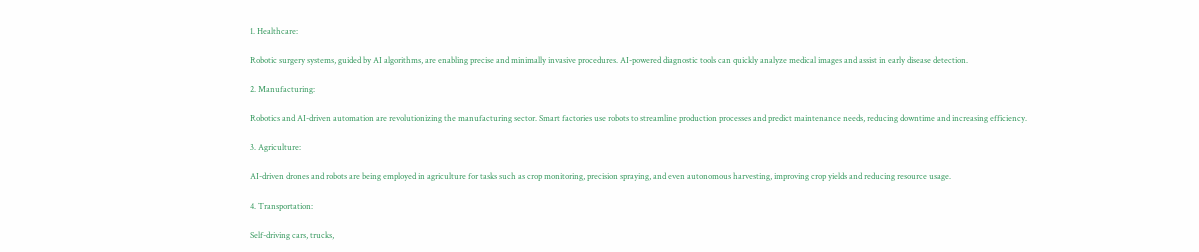1. Healthcare:

Robotic surgery systems, guided by AI algorithms, are enabling precise and minimally invasive procedures. AI-powered diagnostic tools can quickly analyze medical images and assist in early disease detection.

2. Manufacturing:

Robotics and AI-driven automation are revolutionizing the manufacturing sector. Smart factories use robots to streamline production processes and predict maintenance needs, reducing downtime and increasing efficiency.

3. Agriculture:

AI-driven drones and robots are being employed in agriculture for tasks such as crop monitoring, precision spraying, and even autonomous harvesting, improving crop yields and reducing resource usage.

4. Transportation:

Self-driving cars, trucks,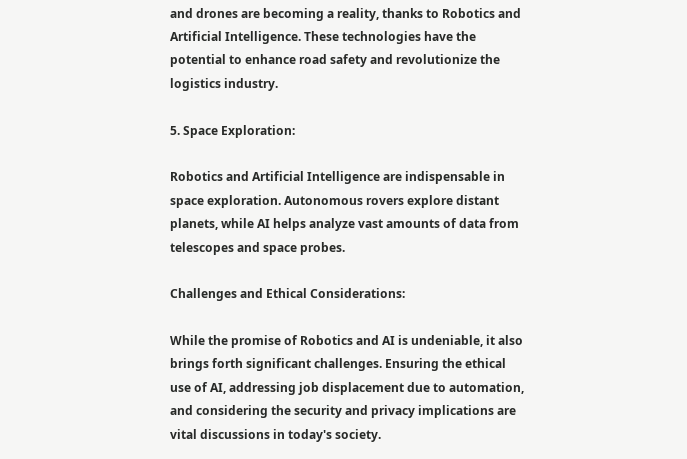and drones are becoming a reality, thanks to Robotics and Artificial Intelligence. These technologies have the potential to enhance road safety and revolutionize the logistics industry.

5. Space Exploration:

Robotics and Artificial Intelligence are indispensable in space exploration. Autonomous rovers explore distant planets, while AI helps analyze vast amounts of data from telescopes and space probes.

Challenges and Ethical Considerations:

While the promise of Robotics and AI is undeniable, it also brings forth significant challenges. Ensuring the ethical use of AI, addressing job displacement due to automation, and considering the security and privacy implications are vital discussions in today's society.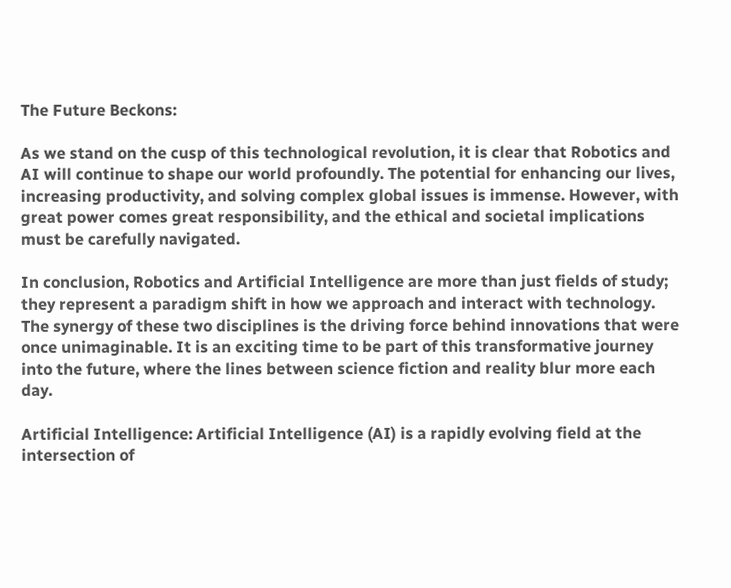The Future Beckons:

As we stand on the cusp of this technological revolution, it is clear that Robotics and AI will continue to shape our world profoundly. The potential for enhancing our lives, increasing productivity, and solving complex global issues is immense. However, with great power comes great responsibility, and the ethical and societal implications must be carefully navigated.

In conclusion, Robotics and Artificial Intelligence are more than just fields of study; they represent a paradigm shift in how we approach and interact with technology. The synergy of these two disciplines is the driving force behind innovations that were once unimaginable. It is an exciting time to be part of this transformative journey into the future, where the lines between science fiction and reality blur more each day.

Artificial Intelligence: Artificial Intelligence (AI) is a rapidly evolving field at the intersection of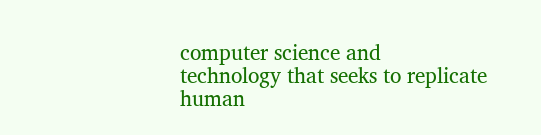computer science and technology that seeks to replicate human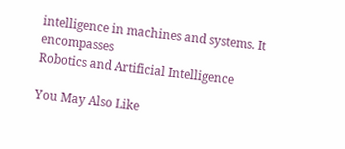intelligence in machines and systems. It encompasses
Robotics and Artificial Intelligence

You May Also Like